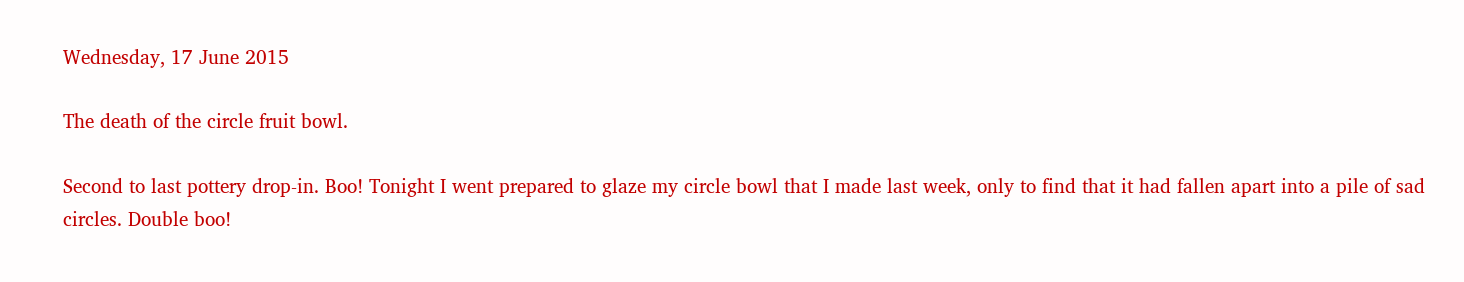Wednesday, 17 June 2015

The death of the circle fruit bowl.

Second to last pottery drop-in. Boo! Tonight I went prepared to glaze my circle bowl that I made last week, only to find that it had fallen apart into a pile of sad circles. Double boo!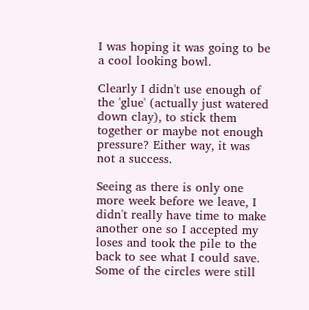I was hoping it was going to be a cool looking bowl.

Clearly I didn't use enough of the 'glue' (actually just watered down clay), to stick them together or maybe not enough pressure? Either way, it was not a success.

Seeing as there is only one more week before we leave, I didn't really have time to make another one so I accepted my loses and took the pile to the back to see what I could save. Some of the circles were still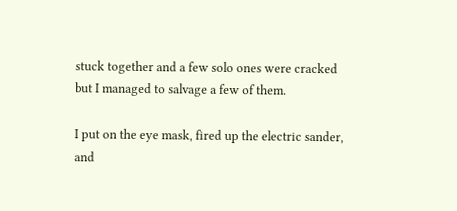stuck together and a few solo ones were cracked but I managed to salvage a few of them.

I put on the eye mask, fired up the electric sander, and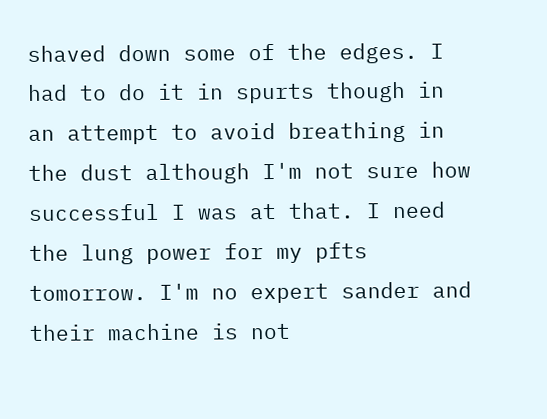shaved down some of the edges. I had to do it in spurts though in an attempt to avoid breathing in the dust although I'm not sure how successful I was at that. I need the lung power for my pfts tomorrow. I'm no expert sander and their machine is not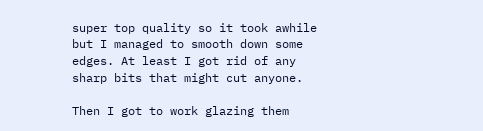super top quality so it took awhile but I managed to smooth down some edges. At least I got rid of any sharp bits that might cut anyone.

Then I got to work glazing them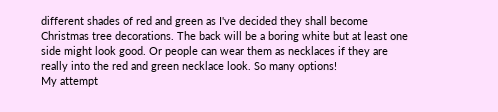different shades of red and green as I've decided they shall become Christmas tree decorations. The back will be a boring white but at least one side might look good. Or people can wear them as necklaces if they are really into the red and green necklace look. So many options!
My attempt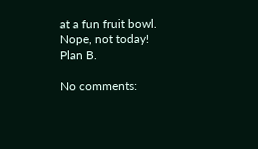at a fun fruit bowl.
Nope, not today!
Plan B.

No comments: